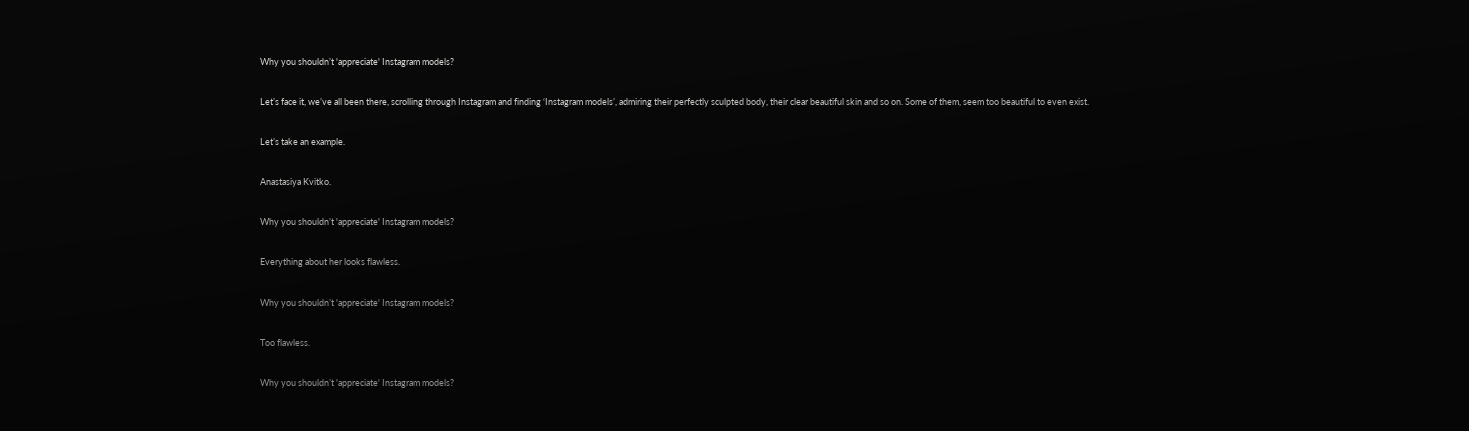Why you shouldn’t 'appreciate' Instagram models?

Let’s face it, we’ve all been there, scrolling through Instagram and finding ‘Instagram models’, admiring their perfectly sculpted body, their clear beautiful skin and so on. Some of them, seem too beautiful to even exist.

Let’s take an example.

Anastasiya Kvitko.

Why you shouldn’t 'appreciate' Instagram models?

Everything about her looks flawless.

Why you shouldn’t 'appreciate' Instagram models?

Too flawless.

Why you shouldn’t 'appreciate' Instagram models?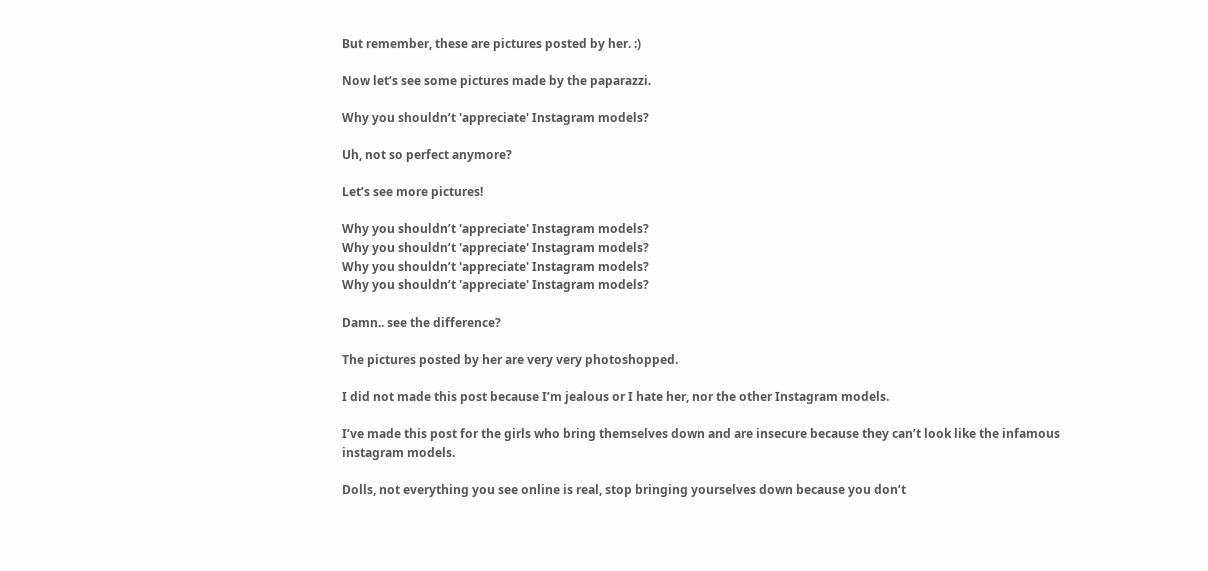But remember, these are pictures posted by her. :)

Now let’s see some pictures made by the paparazzi.

Why you shouldn’t 'appreciate' Instagram models?

Uh, not so perfect anymore?

Let’s see more pictures!

Why you shouldn’t 'appreciate' Instagram models?
Why you shouldn’t 'appreciate' Instagram models?
Why you shouldn’t 'appreciate' Instagram models?
Why you shouldn’t 'appreciate' Instagram models?

Damn.. see the difference?

The pictures posted by her are very very photoshopped.

I did not made this post because I’m jealous or I hate her, nor the other Instagram models.

I’ve made this post for the girls who bring themselves down and are insecure because they can’t look like the infamous instagram models.

Dolls, not everything you see online is real, stop bringing yourselves down because you don’t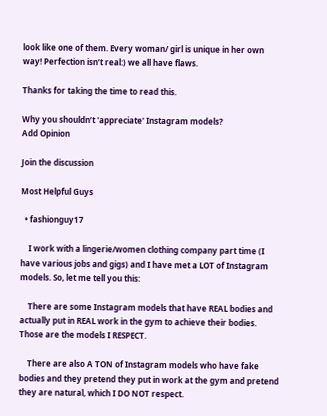look like one of them. Every woman/ girl is unique in her own way! Perfection isn’t real:) we all have flaws.

Thanks for taking the time to read this.

Why you shouldn’t 'appreciate' Instagram models?
Add Opinion

Join the discussion

Most Helpful Guys

  • fashionguy17

    I work with a lingerie/women clothing company part time (I have various jobs and gigs) and I have met a LOT of Instagram models. So, let me tell you this:

    There are some Instagram models that have REAL bodies and actually put in REAL work in the gym to achieve their bodies. Those are the models I RESPECT.

    There are also A TON of Instagram models who have fake bodies and they pretend they put in work at the gym and pretend they are natural, which I DO NOT respect.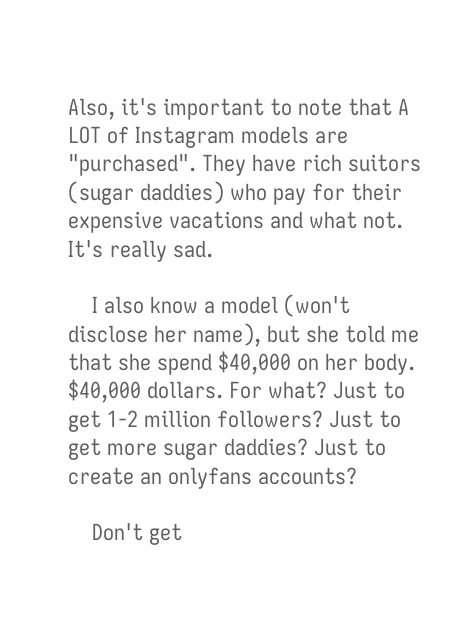Also, it's important to note that A LOT of Instagram models are "purchased". They have rich suitors (sugar daddies) who pay for their expensive vacations and what not. It's really sad.

    I also know a model (won't disclose her name), but she told me that she spend $40,000 on her body. $40,000 dollars. For what? Just to get 1-2 million followers? Just to get more sugar daddies? Just to create an onlyfans accounts?

    Don't get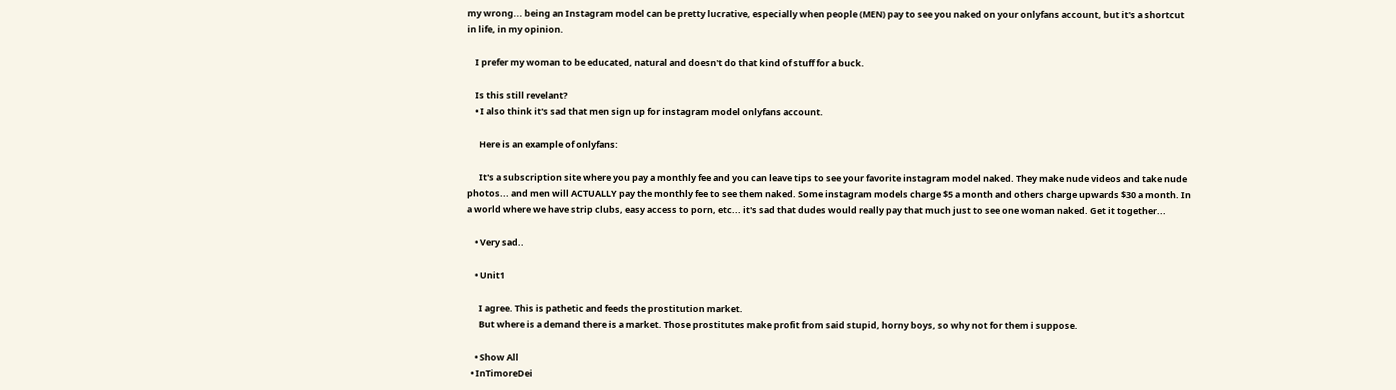my wrong... being an Instagram model can be pretty lucrative, especially when people (MEN) pay to see you naked on your onlyfans account, but it's a shortcut in life, in my opinion.

    I prefer my woman to be educated, natural and doesn't do that kind of stuff for a buck.

    Is this still revelant?
    • I also think it's sad that men sign up for instagram model onlyfans account.

      Here is an example of onlyfans:

      It's a subscription site where you pay a monthly fee and you can leave tips to see your favorite instagram model naked. They make nude videos and take nude photos... and men will ACTUALLY pay the monthly fee to see them naked. Some instagram models charge $5 a month and others charge upwards $30 a month. In a world where we have strip clubs, easy access to porn, etc... it's sad that dudes would really pay that much just to see one woman naked. Get it together...

    • Very sad..

    • Unit1

      I agree. This is pathetic and feeds the prostitution market.
      But where is a demand there is a market. Those prostitutes make profit from said stupid, horny boys, so why not for them i suppose.

    • Show All
  • InTimoreDei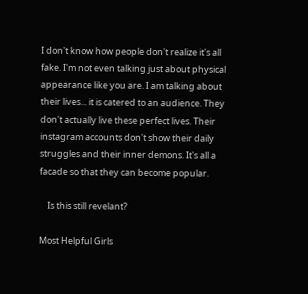I don't know how people don't realize it's all fake. I'm not even talking just about physical appearance like you are. I am talking about their lives... it is catered to an audience. They don't actually live these perfect lives. Their instagram accounts don't show their daily struggles and their inner demons. It's all a facade so that they can become popular.

    Is this still revelant?

Most Helpful Girls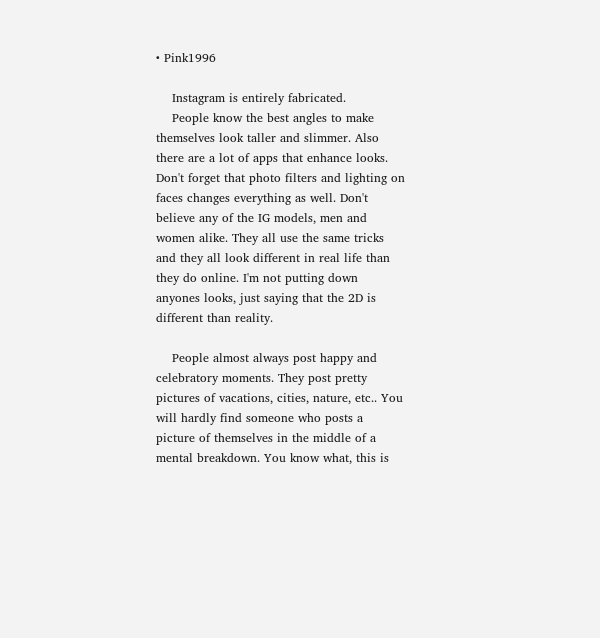• Pink1996

    Instagram is entirely fabricated.
    People know the best angles to make themselves look taller and slimmer. Also there are a lot of apps that enhance looks. Don't forget that photo filters and lighting on faces changes everything as well. Don't believe any of the IG models, men and women alike. They all use the same tricks and they all look different in real life than they do online. I'm not putting down anyones looks, just saying that the 2D is different than reality.

    People almost always post happy and celebratory moments. They post pretty pictures of vacations, cities, nature, etc.. You will hardly find someone who posts a picture of themselves in the middle of a mental breakdown. You know what, this is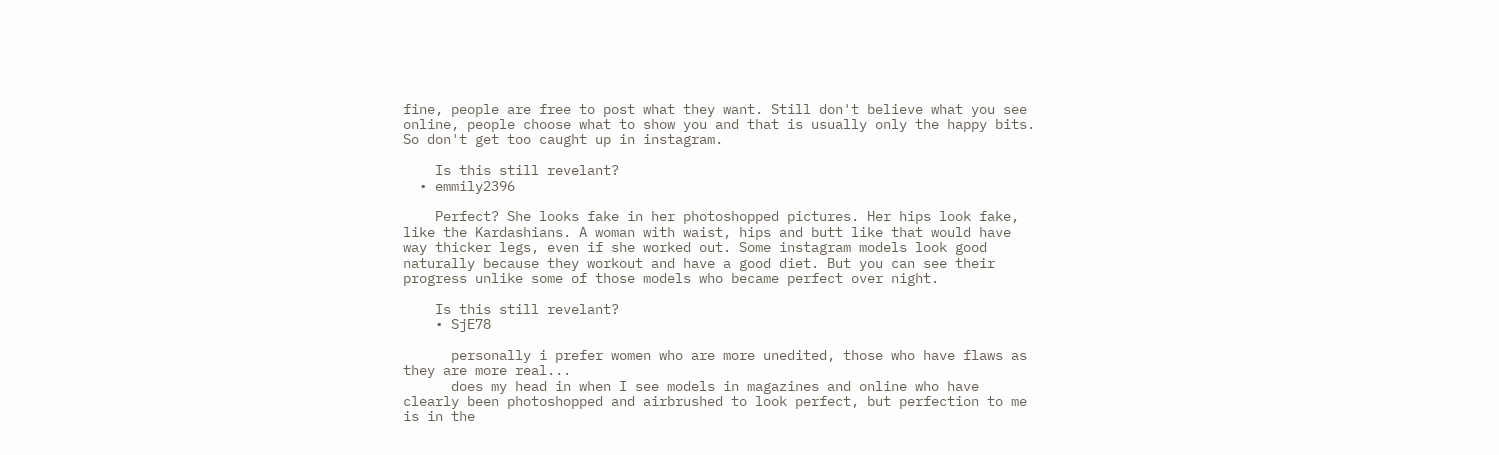fine, people are free to post what they want. Still don't believe what you see online, people choose what to show you and that is usually only the happy bits. So don't get too caught up in instagram.

    Is this still revelant?
  • emmily2396

    Perfect? She looks fake in her photoshopped pictures. Her hips look fake, like the Kardashians. A woman with waist, hips and butt like that would have way thicker legs, even if she worked out. Some instagram models look good naturally because they workout and have a good diet. But you can see their progress unlike some of those models who became perfect over night.

    Is this still revelant?
    • SjE78

      personally i prefer women who are more unedited, those who have flaws as they are more real...
      does my head in when I see models in magazines and online who have clearly been photoshopped and airbrushed to look perfect, but perfection to me is in the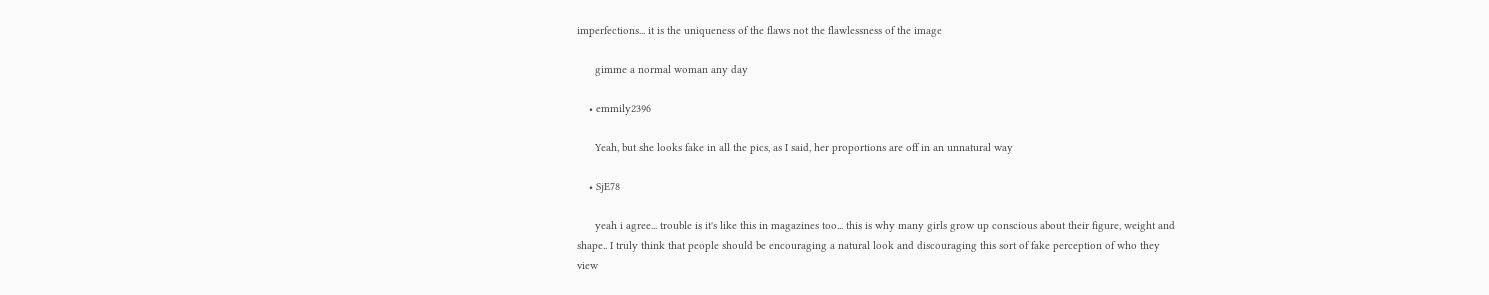imperfections... it is the uniqueness of the flaws not the flawlessness of the image

      gimme a normal woman any day

    • emmily2396

      Yeah, but she looks fake in all the pics, as I said, her proportions are off in an unnatural way

    • SjE78

      yeah i agree... trouble is it's like this in magazines too... this is why many girls grow up conscious about their figure, weight and shape.. I truly think that people should be encouraging a natural look and discouraging this sort of fake perception of who they view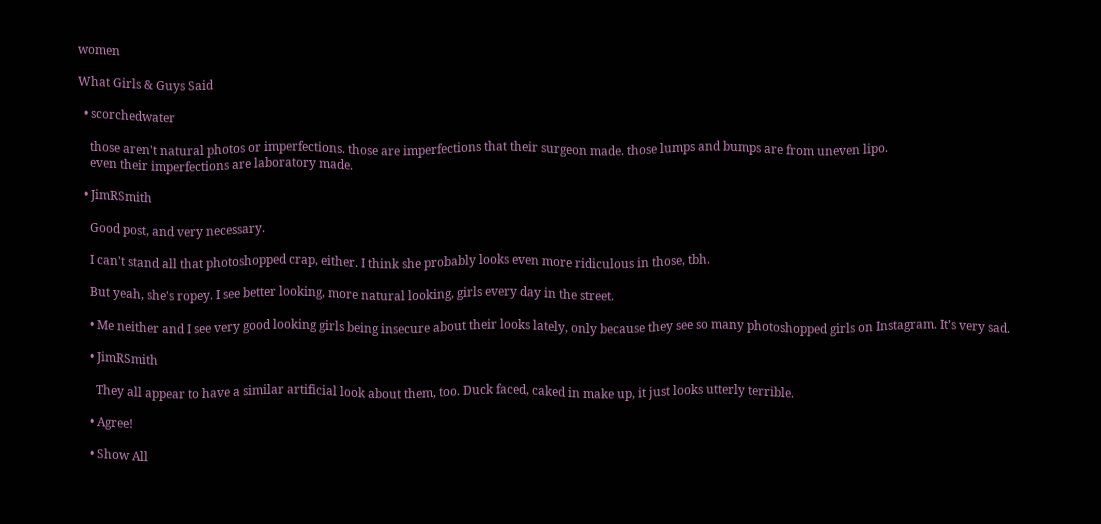women

What Girls & Guys Said

  • scorchedwater

    those aren't natural photos or imperfections. those are imperfections that their surgeon made. those lumps and bumps are from uneven lipo.
    even their imperfections are laboratory made.

  • JimRSmith

    Good post, and very necessary.

    I can't stand all that photoshopped crap, either. I think she probably looks even more ridiculous in those, tbh.

    But yeah, she's ropey. I see better looking, more natural looking, girls every day in the street.

    • Me neither and I see very good looking girls being insecure about their looks lately, only because they see so many photoshopped girls on Instagram. It’s very sad.

    • JimRSmith

      They all appear to have a similar artificial look about them, too. Duck faced, caked in make up, it just looks utterly terrible.

    • Agree!

    • Show All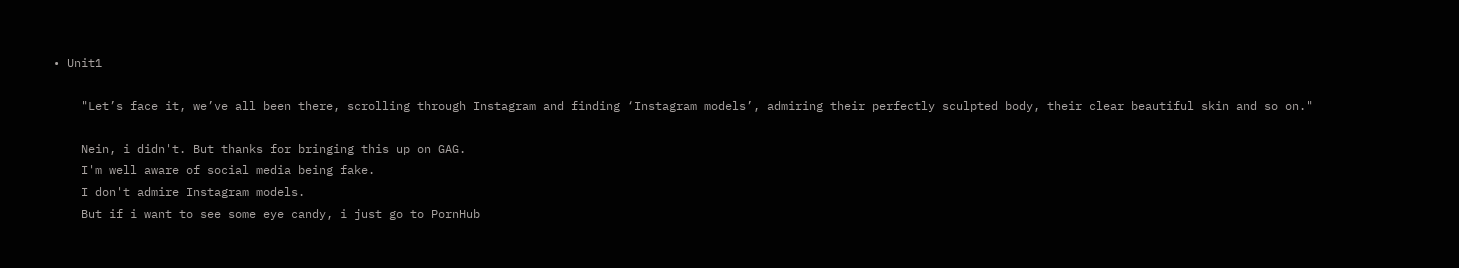• Unit1

    "Let’s face it, we’ve all been there, scrolling through Instagram and finding ‘Instagram models’, admiring their perfectly sculpted body, their clear beautiful skin and so on."

    Nein, i didn't. But thanks for bringing this up on GAG.
    I'm well aware of social media being fake.
    I don't admire Instagram models.
    But if i want to see some eye candy, i just go to PornHub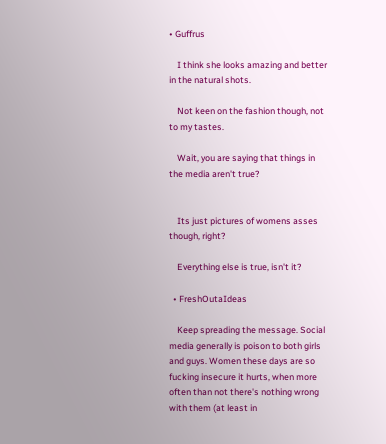• Guffrus

    I think she looks amazing and better in the natural shots.

    Not keen on the fashion though, not to my tastes.

    Wait, you are saying that things in the media aren't true?


    Its just pictures of womens asses though, right?

    Everything else is true, isn't it?

  • FreshOutaIdeas

    Keep spreading the message. Social media generally is poison to both girls and guys. Women these days are so fucking insecure it hurts, when more often than not there's nothing wrong with them (at least in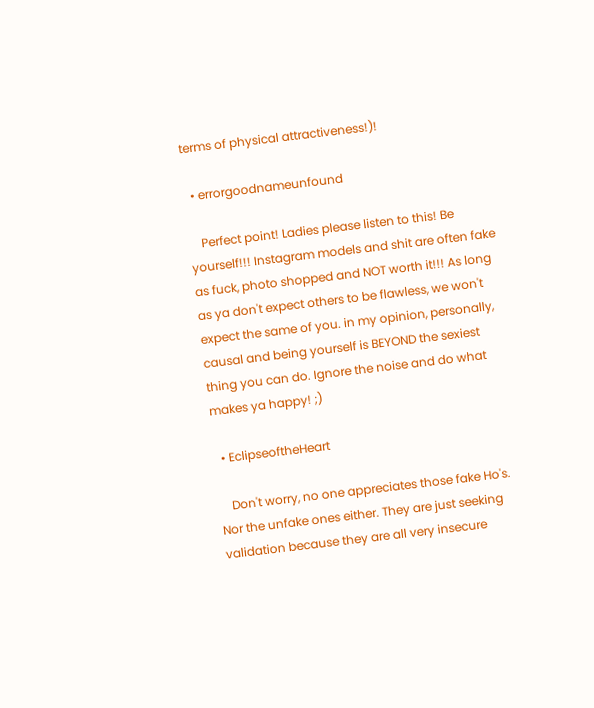terms of physical attractiveness!)!

  • errorgoodnameunfound

    Perfect point! Ladies please listen to this! Be yourself!!! Instagram models and shit are often fake as fuck, photo shopped and NOT worth it!!! As long as ya don't expect others to be flawless, we won't expect the same of you. in my opinion, personally, causal and being yourself is BEYOND the sexiest thing you can do. Ignore the noise and do what makes ya happy! ;)

  • EclipseoftheHeart

    Don't worry, no one appreciates those fake Ho's. Nor the unfake ones either. They are just seeking validation because they are all very insecure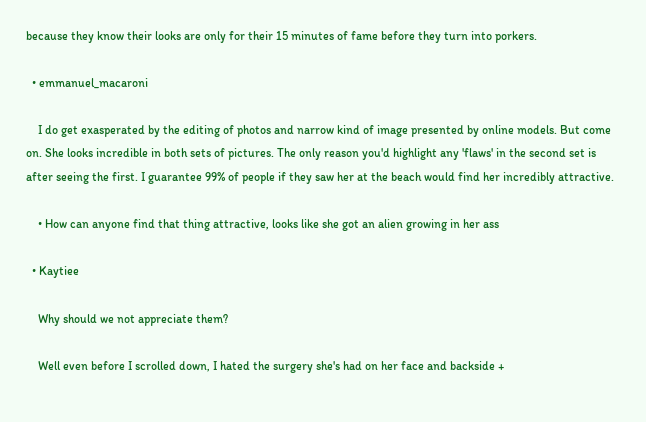because they know their looks are only for their 15 minutes of fame before they turn into porkers.

  • emmanuel_macaroni

    I do get exasperated by the editing of photos and narrow kind of image presented by online models. But come on. She looks incredible in both sets of pictures. The only reason you'd highlight any 'flaws' in the second set is after seeing the first. I guarantee 99% of people if they saw her at the beach would find her incredibly attractive.

    • How can anyone find that thing attractive, looks like she got an alien growing in her ass

  • Kaytiee

    Why should we not appreciate them?

    Well even before I scrolled down, I hated the surgery she's had on her face and backside +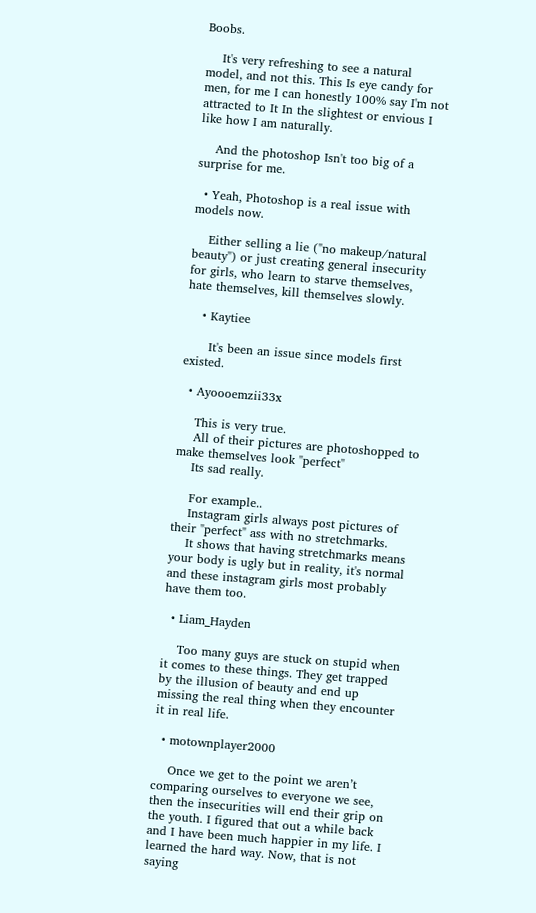Boobs.

    It's very refreshing to see a natural model, and not this. This Is eye candy for men, for me I can honestly 100% say I'm not attracted to It In the slightest or envious I like how I am naturally.

    And the photoshop Isn't too big of a surprise for me.

  • Yeah, Photoshop is a real issue with models now.

    Either selling a lie ("no makeup/natural beauty") or just creating general insecurity for girls, who learn to starve themselves, hate themselves, kill themselves slowly.

    • Kaytiee

      It's been an issue since models first existed.

  • Ayoooemzii33x

    This is very true.
    All of their pictures are photoshopped to make themselves look "perfect"
    Its sad really.

    For example..
    Instagram girls always post pictures of their "perfect" ass with no stretchmarks.
    It shows that having stretchmarks means your body is ugly but in reality, it's normal and these instagram girls most probably have them too.

  • Liam_Hayden

    Too many guys are stuck on stupid when it comes to these things. They get trapped by the illusion of beauty and end up missing the real thing when they encounter it in real life.

  • motownplayer2000

    Once we get to the point we aren’t comparing ourselves to everyone we see, then the insecurities will end their grip on the youth. I figured that out a while back and I have been much happier in my life. I learned the hard way. Now, that is not saying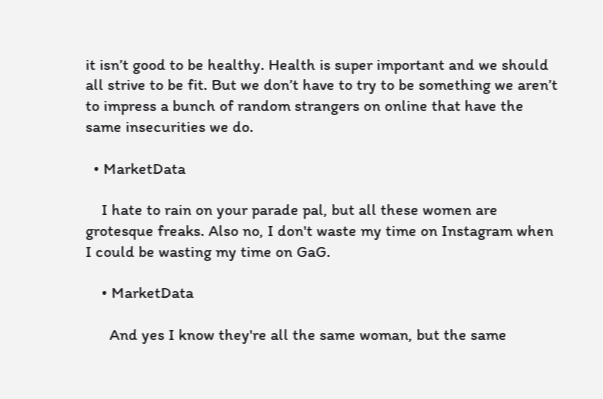it isn’t good to be healthy. Health is super important and we should all strive to be fit. But we don’t have to try to be something we aren’t to impress a bunch of random strangers on online that have the same insecurities we do.

  • MarketData

    I hate to rain on your parade pal, but all these women are grotesque freaks. Also no, I don't waste my time on Instagram when I could be wasting my time on GaG.

    • MarketData

      And yes I know they're all the same woman, but the same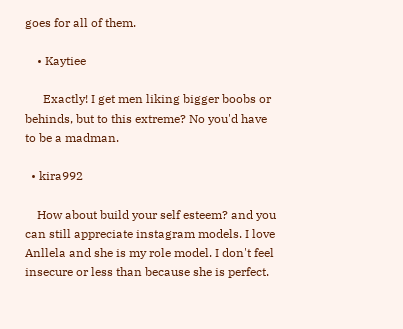goes for all of them.

    • Kaytiee

      Exactly! I get men liking bigger boobs or behinds, but to this extreme? No you'd have to be a madman.

  • kira992

    How about build your self esteem? and you can still appreciate instagram models. I love Anllela and she is my role model. I don't feel insecure or less than because she is perfect.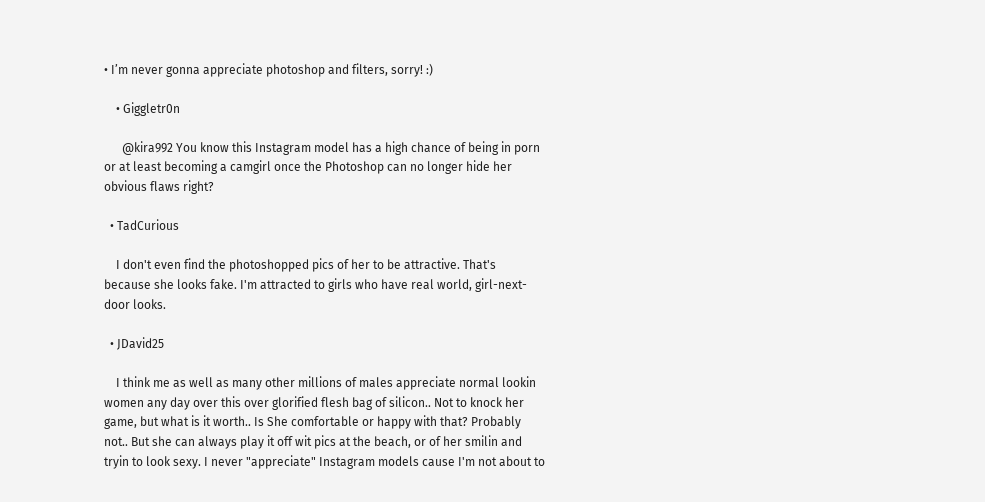• I’m never gonna appreciate photoshop and filters, sorry! :)

    • Giggletr0n

      @kira992 You know this Instagram model has a high chance of being in porn or at least becoming a camgirl once the Photoshop can no longer hide her obvious flaws right?

  • TadCurious

    I don't even find the photoshopped pics of her to be attractive. That's because she looks fake. I'm attracted to girls who have real world, girl-next-door looks.

  • JDavid25

    I think me as well as many other millions of males appreciate normal lookin women any day over this over glorified flesh bag of silicon.. Not to knock her game, but what is it worth.. Is She comfortable or happy with that? Probably not.. But she can always play it off wit pics at the beach, or of her smilin and tryin to look sexy. I never "appreciate" Instagram models cause I'm not about to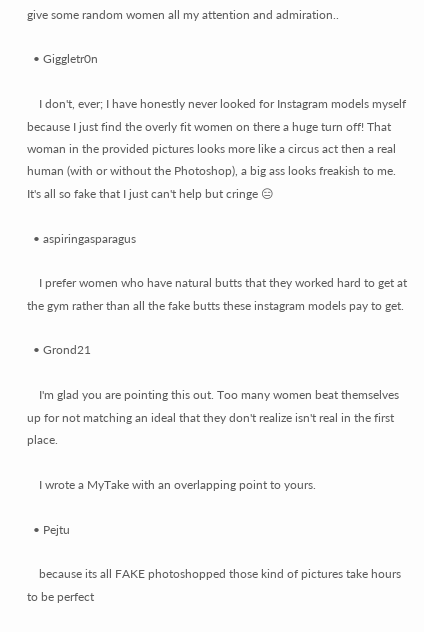give some random women all my attention and admiration..

  • Giggletr0n

    I don't, ever; I have honestly never looked for Instagram models myself because I just find the overly fit women on there a huge turn off! That woman in the provided pictures looks more like a circus act then a real human (with or without the Photoshop), a big ass looks freakish to me. It's all so fake that I just can't help but cringe 😑

  • aspiringasparagus

    I prefer women who have natural butts that they worked hard to get at the gym rather than all the fake butts these instagram models pay to get.

  • Grond21

    I'm glad you are pointing this out. Too many women beat themselves up for not matching an ideal that they don't realize isn't real in the first place.

    I wrote a MyTake with an overlapping point to yours.

  • Pejtu

    because its all FAKE photoshopped those kind of pictures take hours to be perfect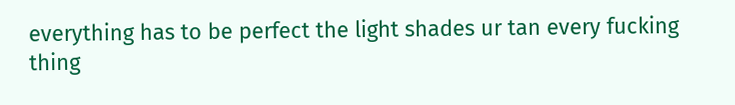everything has to be perfect the light shades ur tan every fucking thing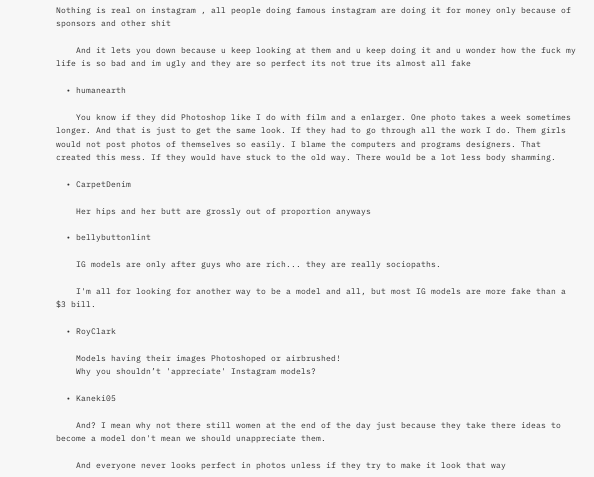Nothing is real on instagram , all people doing famous instagram are doing it for money only because of sponsors and other shit

    And it lets you down because u keep looking at them and u keep doing it and u wonder how the fuck my life is so bad and im ugly and they are so perfect its not true its almost all fake

  • humanearth

    You know if they did Photoshop like I do with film and a enlarger. One photo takes a week sometimes longer. And that is just to get the same look. If they had to go through all the work I do. Them girls would not post photos of themselves so easily. I blame the computers and programs designers. That created this mess. If they would have stuck to the old way. There would be a lot less body shamming.

  • CarpetDenim

    Her hips and her butt are grossly out of proportion anyways

  • bellybuttonlint

    IG models are only after guys who are rich... they are really sociopaths.

    I'm all for looking for another way to be a model and all, but most IG models are more fake than a $3 bill.

  • RoyClark

    Models having their images Photoshoped or airbrushed!
    Why you shouldn’t 'appreciate' Instagram models?

  • Kaneki05

    And? I mean why not there still women at the end of the day just because they take there ideas to become a model don't mean we should unappreciate them.

    And everyone never looks perfect in photos unless if they try to make it look that way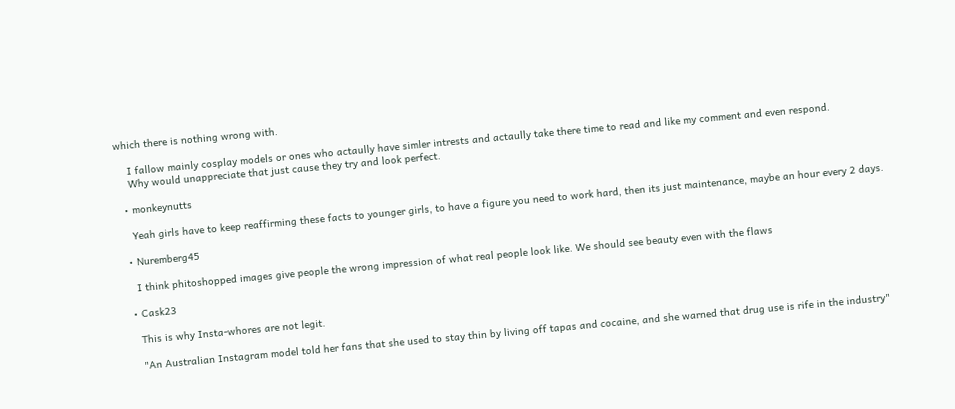which there is nothing wrong with.

    I fallow mainly cosplay models or ones who actaully have simler intrests and actaully take there time to read and like my comment and even respond.
    Why would unappreciate that just cause they try and look perfect.

  • monkeynutts

    Yeah girls have to keep reaffirming these facts to younger girls, to have a figure you need to work hard, then its just maintenance, maybe an hour every 2 days.

  • Nuremberg45

    I think phitoshopped images give people the wrong impression of what real people look like. We should see beauty even with the flaws

  • Cask23

    This is why Insta-whores are not legit.

    "An Australian Instagram model told her fans that she used to stay thin by living off tapas and cocaine, and she warned that drug use is rife in the industry"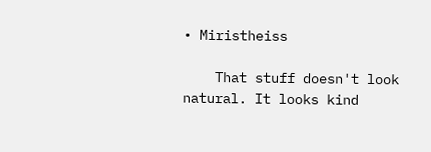• Miristheiss

    That stuff doesn't look natural. It looks kind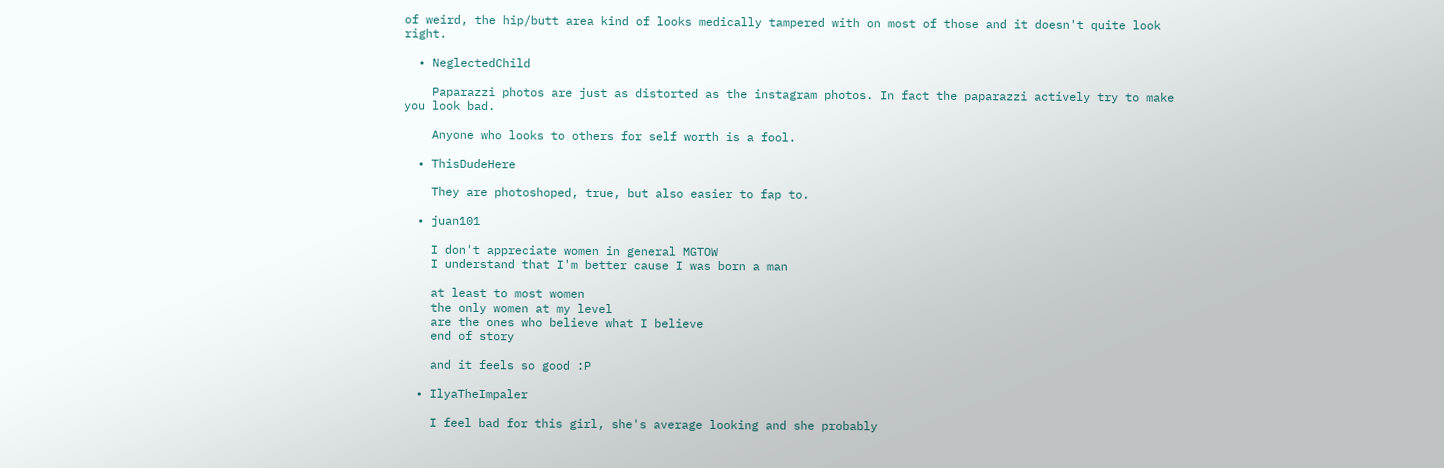of weird, the hip/butt area kind of looks medically tampered with on most of those and it doesn't quite look right.

  • NeglectedChild

    Paparazzi photos are just as distorted as the instagram photos. In fact the paparazzi actively try to make you look bad.

    Anyone who looks to others for self worth is a fool.

  • ThisDudeHere

    They are photoshoped, true, but also easier to fap to.

  • juan101

    I don't appreciate women in general MGTOW
    I understand that I'm better cause I was born a man

    at least to most women
    the only women at my level
    are the ones who believe what I believe
    end of story

    and it feels so good :P

  • IlyaTheImpaler

    I feel bad for this girl, she's average looking and she probably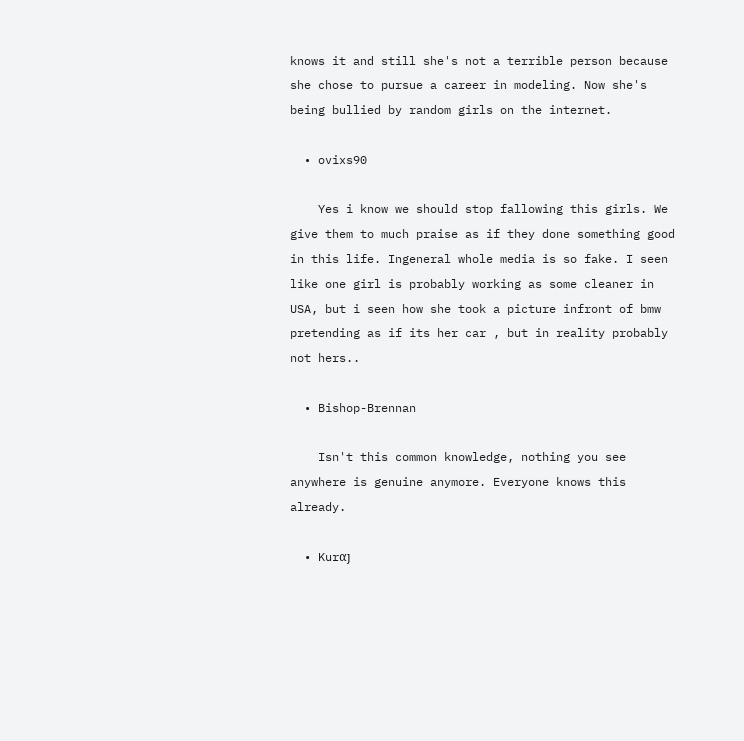knows it and still she's not a terrible person because she chose to pursue a career in modeling. Now she's being bullied by random girls on the internet.

  • ovixs90

    Yes i know we should stop fallowing this girls. We give them to much praise as if they done something good in this life. Ingeneral whole media is so fake. I seen like one girl is probably working as some cleaner in USA, but i seen how she took a picture infront of bmw pretending as if its her car , but in reality probably not hers..

  • Bishop-Brennan

    Isn't this common knowledge, nothing you see anywhere is genuine anymore. Everyone knows this already.

  • Kurαȷ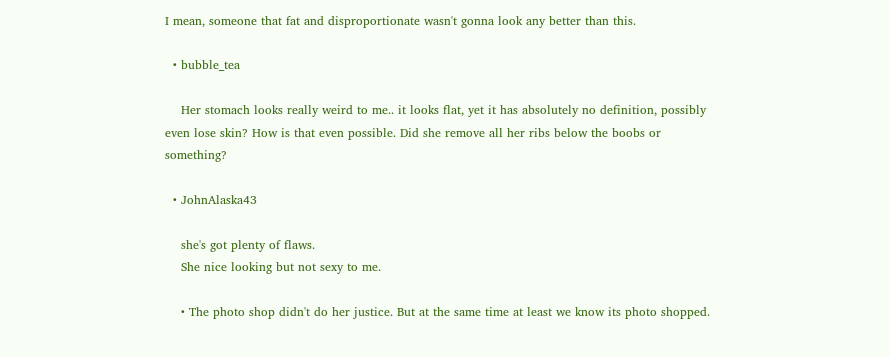I mean, someone that fat and disproportionate wasn't gonna look any better than this.

  • bubble_tea

    Her stomach looks really weird to me.. it looks flat, yet it has absolutely no definition, possibly even lose skin? How is that even possible. Did she remove all her ribs below the boobs or something?

  • JohnAlaska43

    she's got plenty of flaws.
    She nice looking but not sexy to me.

    • The photo shop didn't do her justice. But at the same time at least we know its photo shopped.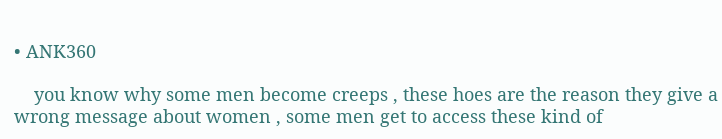• ANK360

    you know why some men become creeps , these hoes are the reason they give a wrong message about women , some men get to access these kind of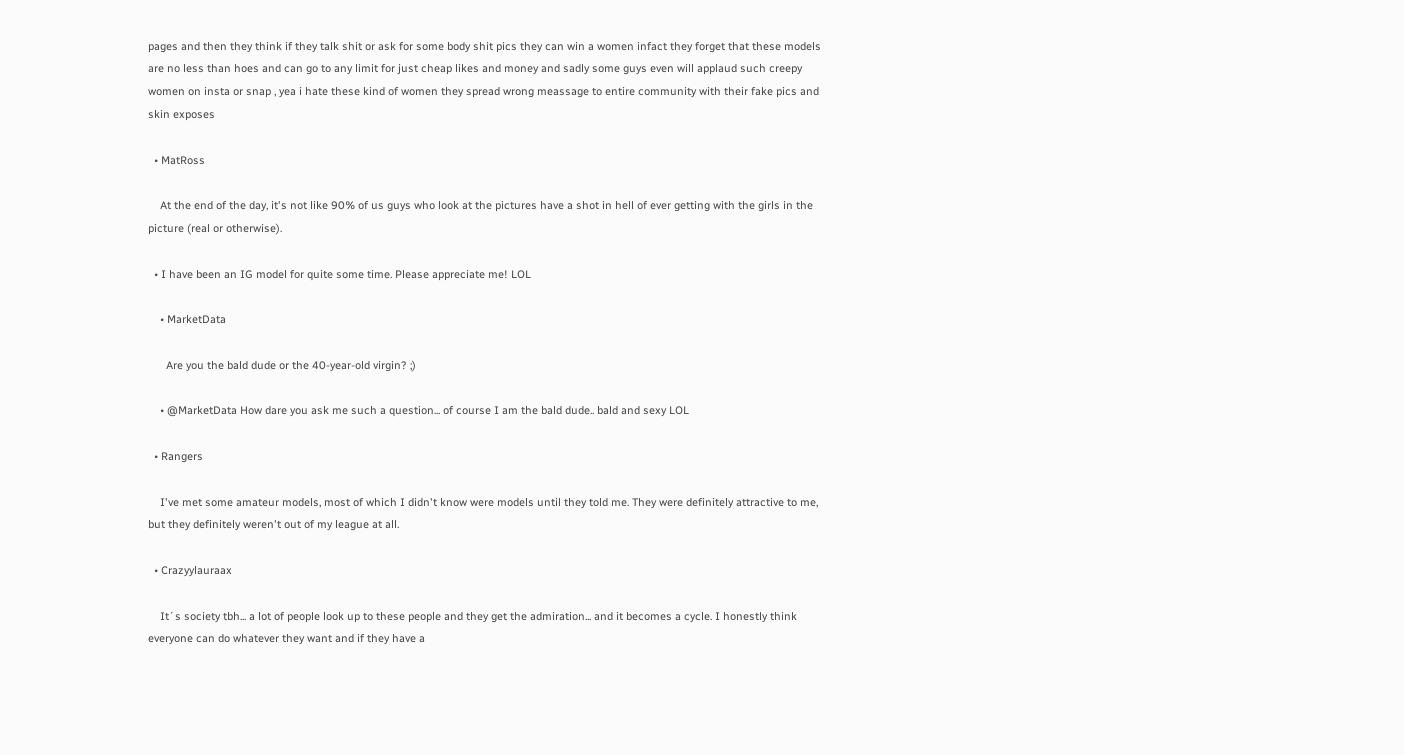pages and then they think if they talk shit or ask for some body shit pics they can win a women infact they forget that these models are no less than hoes and can go to any limit for just cheap likes and money and sadly some guys even will applaud such creepy women on insta or snap , yea i hate these kind of women they spread wrong meassage to entire community with their fake pics and skin exposes

  • MatRoss

    At the end of the day, it's not like 90% of us guys who look at the pictures have a shot in hell of ever getting with the girls in the picture (real or otherwise).

  • I have been an IG model for quite some time. Please appreciate me! LOL

    • MarketData

      Are you the bald dude or the 40-year-old virgin? ;)

    • @MarketData How dare you ask me such a question... of course I am the bald dude.. bald and sexy LOL

  • Rangers

    I've met some amateur models, most of which I didn't know were models until they told me. They were definitely attractive to me, but they definitely weren't out of my league at all.

  • Crazyylauraax

    It´s society tbh... a lot of people look up to these people and they get the admiration... and it becomes a cycle. I honestly think everyone can do whatever they want and if they have a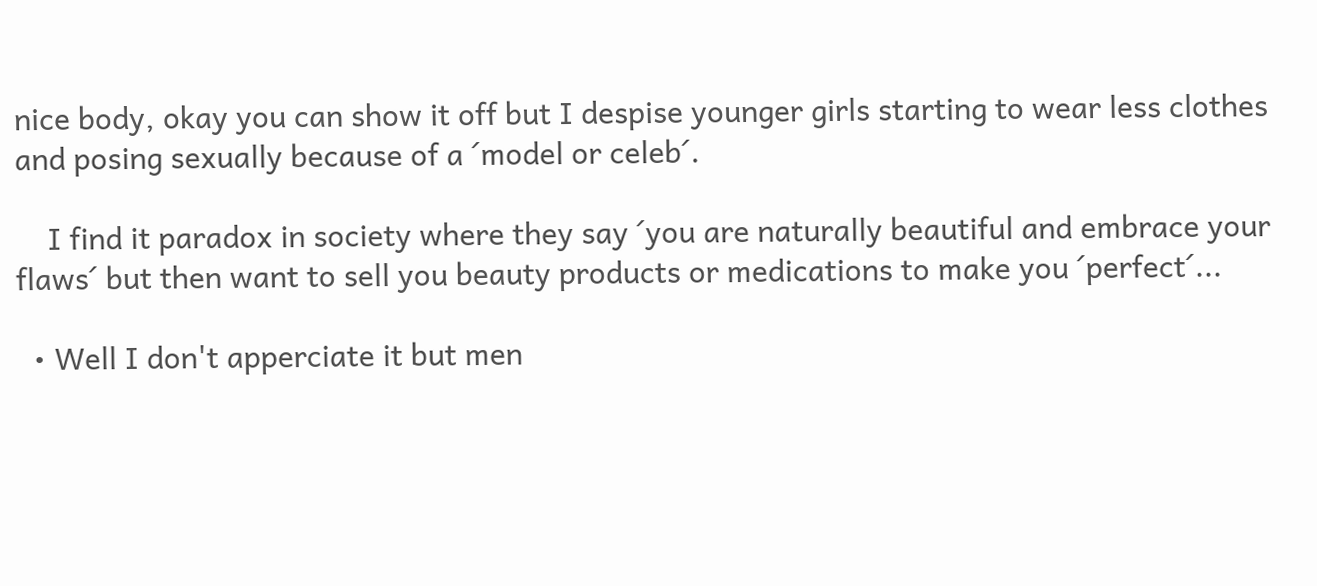nice body, okay you can show it off but I despise younger girls starting to wear less clothes and posing sexually because of a ´model or celeb´.

    I find it paradox in society where they say ´you are naturally beautiful and embrace your flaws´ but then want to sell you beauty products or medications to make you ´perfect´...

  • Well I don't apperciate it but men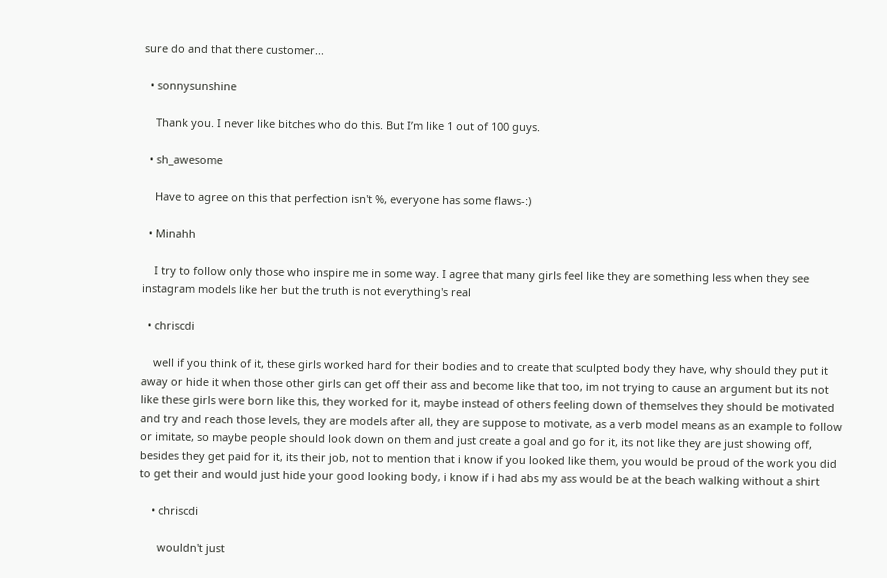sure do and that there customer...

  • sonnysunshine

    Thank you. I never like bitches who do this. But I’m like 1 out of 100 guys.

  • sh_awesome

    Have to agree on this that perfection isn't %, everyone has some flaws-:)

  • Minahh

    I try to follow only those who inspire me in some way. I agree that many girls feel like they are something less when they see instagram models like her but the truth is not everything's real

  • chriscdi

    well if you think of it, these girls worked hard for their bodies and to create that sculpted body they have, why should they put it away or hide it when those other girls can get off their ass and become like that too, im not trying to cause an argument but its not like these girls were born like this, they worked for it, maybe instead of others feeling down of themselves they should be motivated and try and reach those levels, they are models after all, they are suppose to motivate, as a verb model means as an example to follow or imitate, so maybe people should look down on them and just create a goal and go for it, its not like they are just showing off, besides they get paid for it, its their job, not to mention that i know if you looked like them, you would be proud of the work you did to get their and would just hide your good looking body, i know if i had abs my ass would be at the beach walking without a shirt

    • chriscdi

      wouldn't just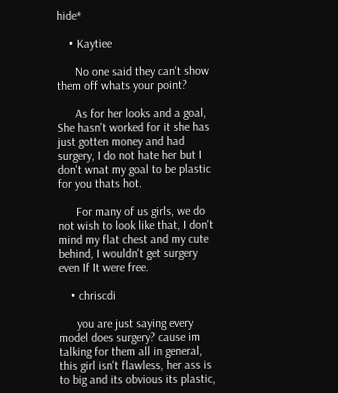hide*

    • Kaytiee

      No one said they can't show them off whats your point?

      As for her looks and a goal, She hasn't worked for it she has just gotten money and had surgery, I do not hate her but I don't wnat my goal to be plastic for you thats hot.

      For many of us girls, we do not wish to look like that, I don't mind my flat chest and my cute behind, I wouldn't get surgery even If It were free.

    • chriscdi

      you are just saying every model does surgery? cause im talking for them all in general, this girl isn't flawless, her ass is to big and its obvious its plastic,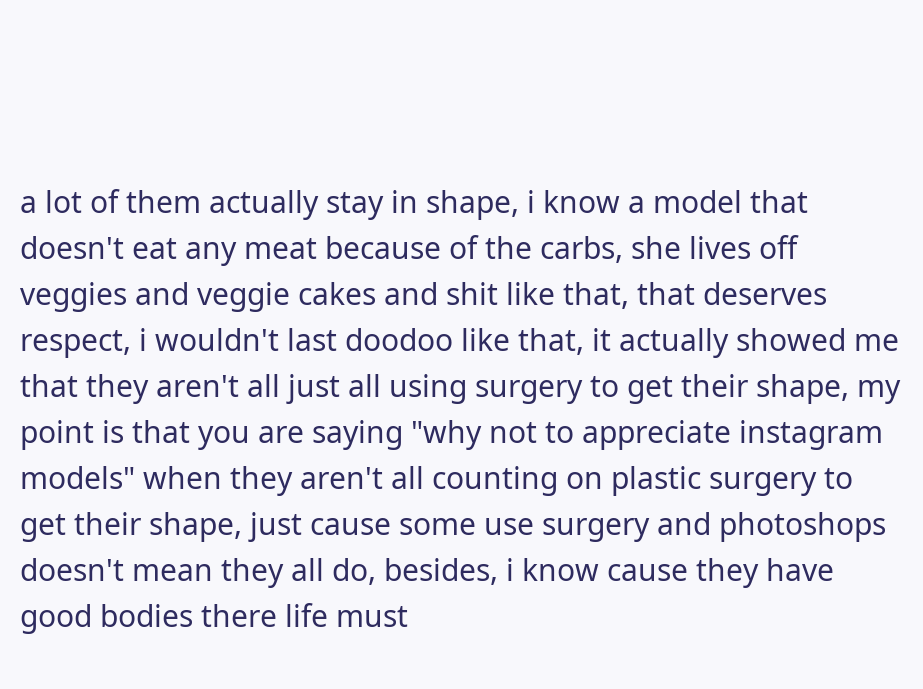a lot of them actually stay in shape, i know a model that doesn't eat any meat because of the carbs, she lives off veggies and veggie cakes and shit like that, that deserves respect, i wouldn't last doodoo like that, it actually showed me that they aren't all just all using surgery to get their shape, my point is that you are saying "why not to appreciate instagram models" when they aren't all counting on plastic surgery to get their shape, just cause some use surgery and photoshops doesn't mean they all do, besides, i know cause they have good bodies there life must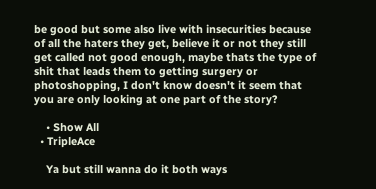be good but some also live with insecurities because of all the haters they get, believe it or not they still get called not good enough, maybe thats the type of shit that leads them to getting surgery or photoshopping, I don't know doesn't it seem that you are only looking at one part of the story?

    • Show All
  • TripleAce

    Ya but still wanna do it both ways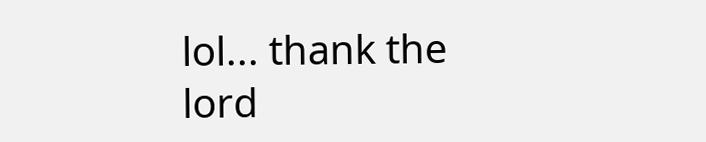lol... thank the lord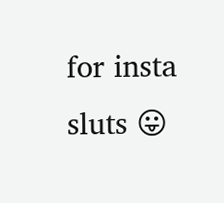for insta sluts 😛